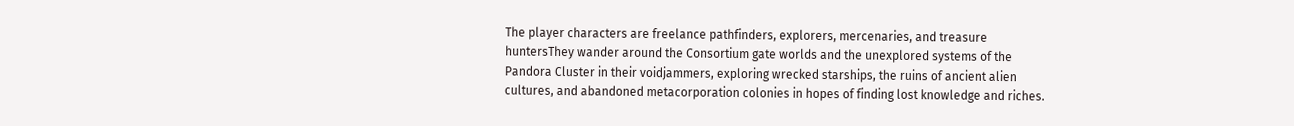The player characters are freelance pathfinders, explorers, mercenaries, and treasure huntersThey wander around the Consortium gate worlds and the unexplored systems of the Pandora Cluster in their voidjammers, exploring wrecked starships, the ruins of ancient alien cultures, and abandoned metacorporation colonies in hopes of finding lost knowledge and riches.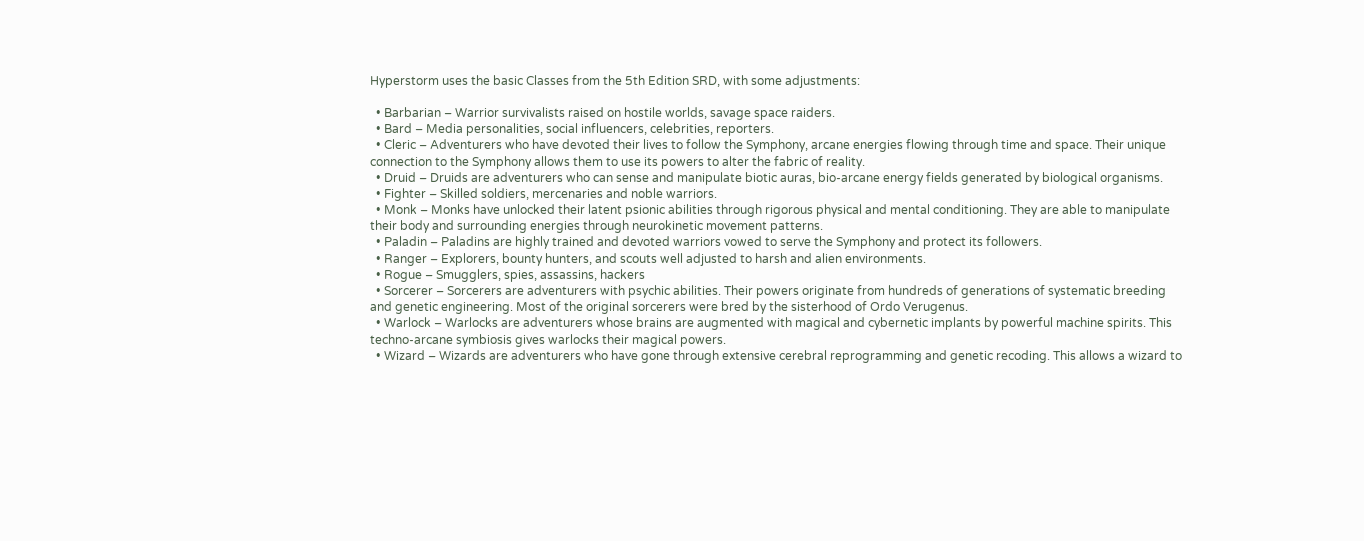Hyperstorm uses the basic Classes from the 5th Edition SRD, with some adjustments:

  • Barbarian – Warrior survivalists raised on hostile worlds, savage space raiders.
  • Bard – Media personalities, social influencers, celebrities, reporters.
  • Cleric – Adventurers who have devoted their lives to follow the Symphony, arcane energies flowing through time and space. Their unique connection to the Symphony allows them to use its powers to alter the fabric of reality.
  • Druid – Druids are adventurers who can sense and manipulate biotic auras, bio-arcane energy fields generated by biological organisms.
  • Fighter – Skilled soldiers, mercenaries and noble warriors.
  • Monk – Monks have unlocked their latent psionic abilities through rigorous physical and mental conditioning. They are able to manipulate their body and surrounding energies through neurokinetic movement patterns.
  • Paladin – Paladins are highly trained and devoted warriors vowed to serve the Symphony and protect its followers.
  • Ranger – Explorers, bounty hunters, and scouts well adjusted to harsh and alien environments.
  • Rogue – Smugglers, spies, assassins, hackers
  • Sorcerer – Sorcerers are adventurers with psychic abilities. Their powers originate from hundreds of generations of systematic breeding and genetic engineering. Most of the original sorcerers were bred by the sisterhood of Ordo Verugenus.
  • Warlock – Warlocks are adventurers whose brains are augmented with magical and cybernetic implants by powerful machine spirits. This techno-arcane symbiosis gives warlocks their magical powers.
  • Wizard – Wizards are adventurers who have gone through extensive cerebral reprogramming and genetic recoding. This allows a wizard to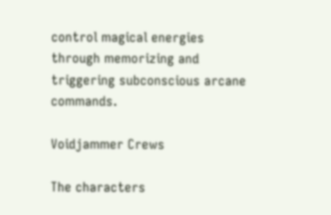control magical energies through memorizing and triggering subconscious arcane commands.

Voidjammer Crews

The characters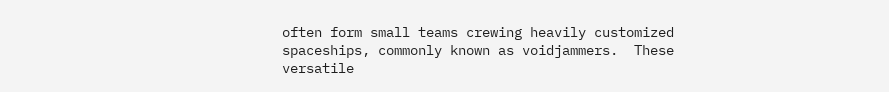often form small teams crewing heavily customized spaceships, commonly known as voidjammers.  These versatile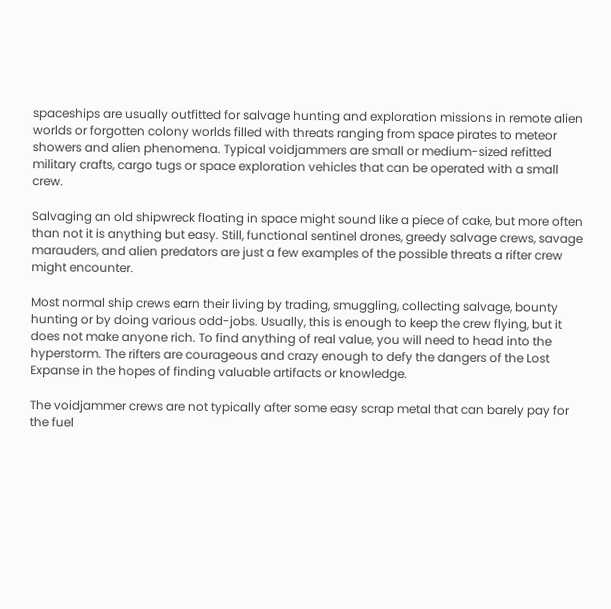spaceships are usually outfitted for salvage hunting and exploration missions in remote alien worlds or forgotten colony worlds filled with threats ranging from space pirates to meteor showers and alien phenomena. Typical voidjammers are small or medium-sized refitted military crafts, cargo tugs or space exploration vehicles that can be operated with a small crew.

Salvaging an old shipwreck floating in space might sound like a piece of cake, but more often than not it is anything but easy. Still, functional sentinel drones, greedy salvage crews, savage marauders, and alien predators are just a few examples of the possible threats a rifter crew might encounter.

Most normal ship crews earn their living by trading, smuggling, collecting salvage, bounty hunting or by doing various odd-jobs. Usually, this is enough to keep the crew flying, but it does not make anyone rich. To find anything of real value, you will need to head into the hyperstorm. The rifters are courageous and crazy enough to defy the dangers of the Lost Expanse in the hopes of finding valuable artifacts or knowledge.

The voidjammer crews are not typically after some easy scrap metal that can barely pay for the fuel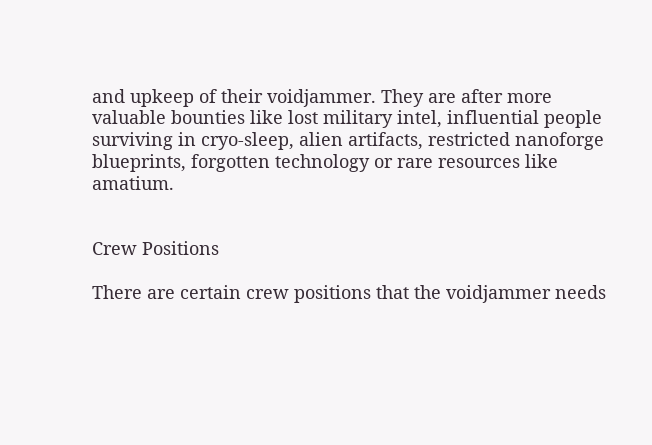and upkeep of their voidjammer. They are after more valuable bounties like lost military intel, influential people surviving in cryo-sleep, alien artifacts, restricted nanoforge blueprints, forgotten technology or rare resources like amatium.


Crew Positions

There are certain crew positions that the voidjammer needs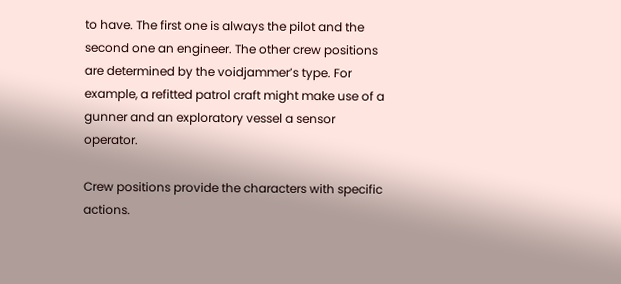to have. The first one is always the pilot and the second one an engineer. The other crew positions are determined by the voidjammer’s type. For example, a refitted patrol craft might make use of a gunner and an exploratory vessel a sensor operator.

Crew positions provide the characters with specific actions.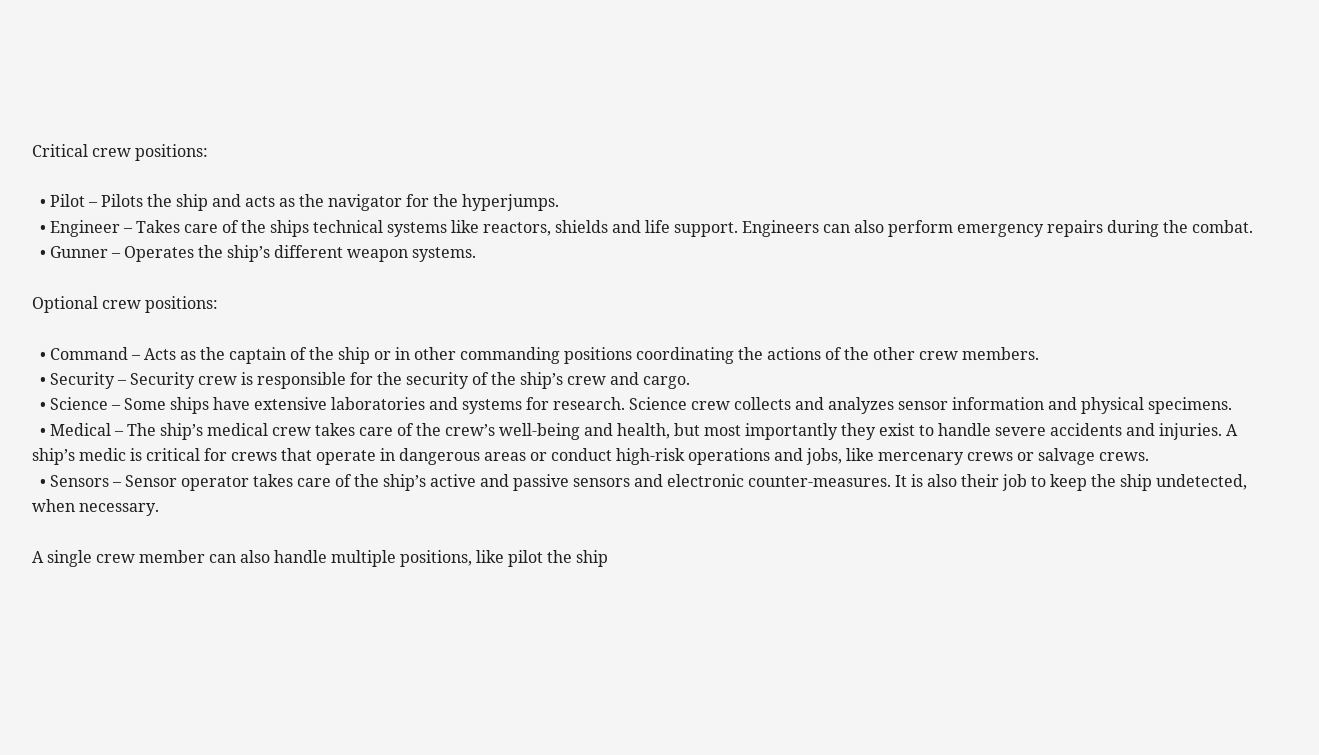Critical crew positions:

  • Pilot – Pilots the ship and acts as the navigator for the hyperjumps.
  • Engineer – Takes care of the ships technical systems like reactors, shields and life support. Engineers can also perform emergency repairs during the combat.
  • Gunner – Operates the ship’s different weapon systems.

Optional crew positions:

  • Command – Acts as the captain of the ship or in other commanding positions coordinating the actions of the other crew members.
  • Security – Security crew is responsible for the security of the ship’s crew and cargo.
  • Science – Some ships have extensive laboratories and systems for research. Science crew collects and analyzes sensor information and physical specimens.
  • Medical – The ship’s medical crew takes care of the crew’s well-being and health, but most importantly they exist to handle severe accidents and injuries. A ship’s medic is critical for crews that operate in dangerous areas or conduct high-risk operations and jobs, like mercenary crews or salvage crews.
  • Sensors – Sensor operator takes care of the ship’s active and passive sensors and electronic counter-measures. It is also their job to keep the ship undetected, when necessary.

A single crew member can also handle multiple positions, like pilot the ship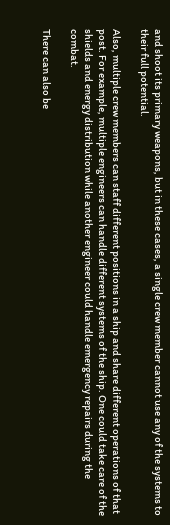and shoot its primary weapons, but in these cases, a single crew member cannot use any of the systems to their full potential.

Also, multiple crew members can staff different positions in a ship and share different operations of that post. For example, multiple engineers can handle different systems of the ship. One could take care of the shields and energy distribution while another engineer could handle emergency repairs during the combat.

There can also be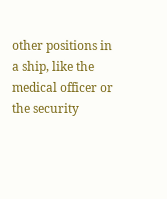other positions in a ship, like the medical officer or the security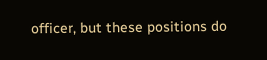officer, but these positions do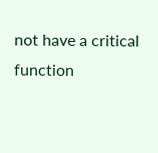not have a critical function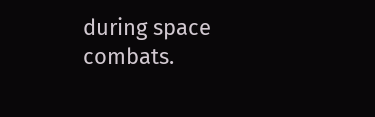during space combats.